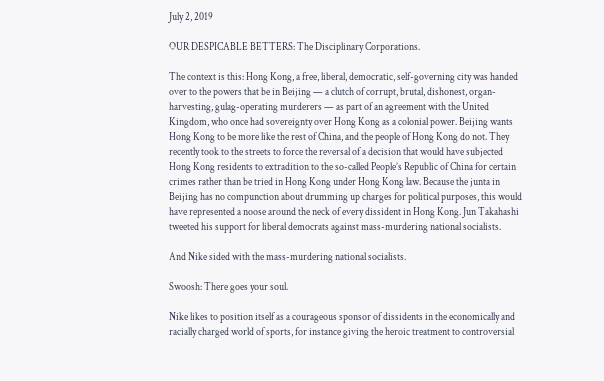July 2, 2019

OUR DESPICABLE BETTERS: The Disciplinary Corporations.

The context is this: Hong Kong, a free, liberal, democratic, self-governing city was handed over to the powers that be in Beijing — a clutch of corrupt, brutal, dishonest, organ-harvesting, gulag-operating murderers — as part of an agreement with the United Kingdom, who once had sovereignty over Hong Kong as a colonial power. Beijing wants Hong Kong to be more like the rest of China, and the people of Hong Kong do not. They recently took to the streets to force the reversal of a decision that would have subjected Hong Kong residents to extradition to the so-called People’s Republic of China for certain crimes rather than be tried in Hong Kong under Hong Kong law. Because the junta in Beijing has no compunction about drumming up charges for political purposes, this would have represented a noose around the neck of every dissident in Hong Kong. Jun Takahashi tweeted his support for liberal democrats against mass-murdering national socialists.

And Nike sided with the mass-murdering national socialists.

Swoosh: There goes your soul.

Nike likes to position itself as a courageous sponsor of dissidents in the economically and racially charged world of sports, for instance giving the heroic treatment to controversial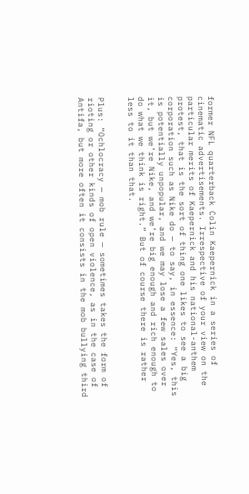former NFL quarterback Colin Kaepernick in a series of cinematic advertisements. Irrespective of your view on the particular merits of Kaepernick and his national-anthem protest, that is the sort of thing one likes to see a big corporation such as Nike do — to say, in essence: “Yes, this is potentially unpopular, and we may lose a few sales over it, but we’re Nike, and we’re big enough and rich enough to do what we think is right.” But of course there is rather less to it than that.


Plus: “Ochlocracy — mob rule — sometimes takes the form of rioting or other kinds of open violence, as in the case of Antifa, but more often it consists in the mob bullying third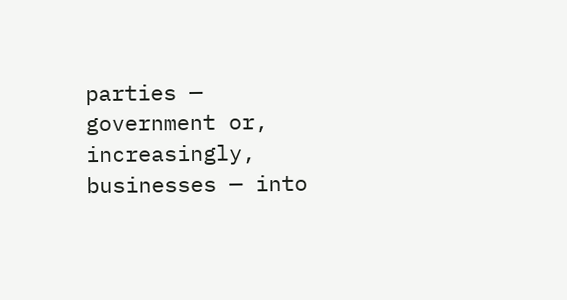parties — government or, increasingly, businesses — into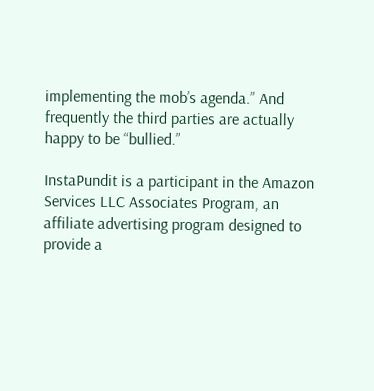implementing the mob’s agenda.” And frequently the third parties are actually happy to be “bullied.”

InstaPundit is a participant in the Amazon Services LLC Associates Program, an affiliate advertising program designed to provide a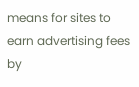means for sites to earn advertising fees by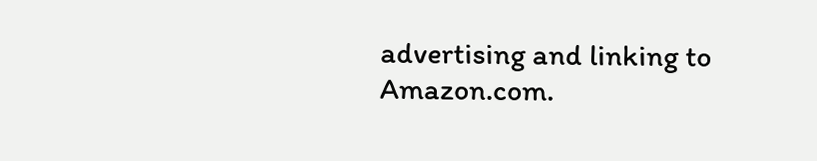advertising and linking to Amazon.com.